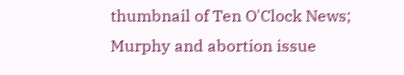thumbnail of Ten O'Clock News; Murphy and abortion issue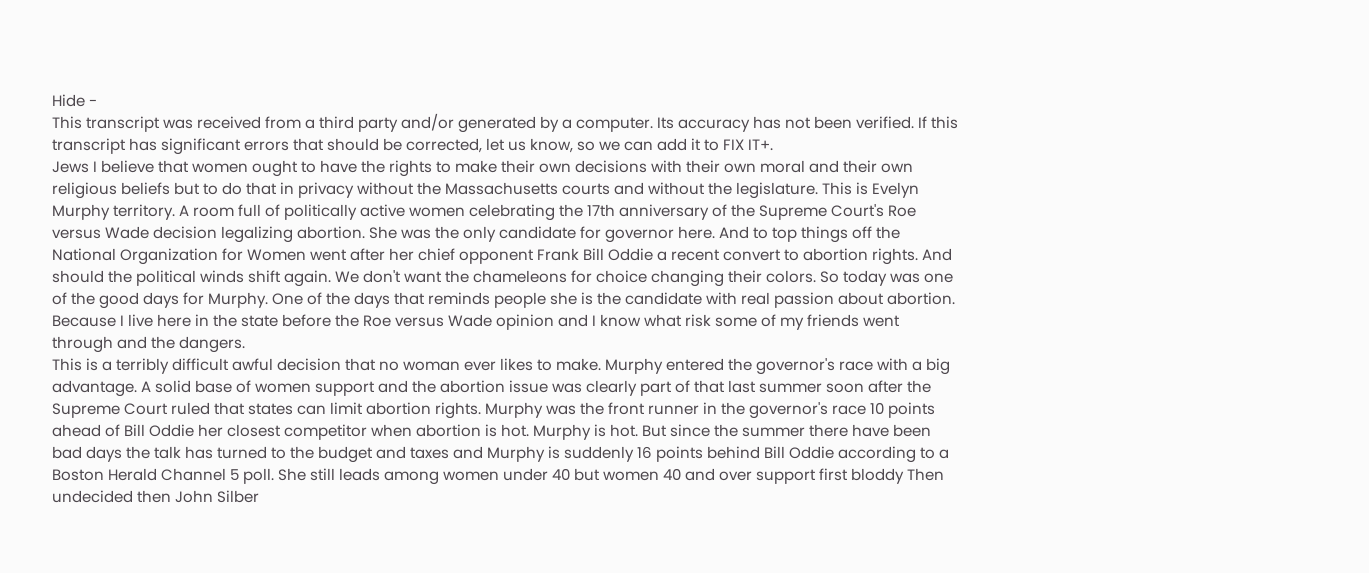Hide -
This transcript was received from a third party and/or generated by a computer. Its accuracy has not been verified. If this transcript has significant errors that should be corrected, let us know, so we can add it to FIX IT+.
Jews I believe that women ought to have the rights to make their own decisions with their own moral and their own religious beliefs but to do that in privacy without the Massachusetts courts and without the legislature. This is Evelyn Murphy territory. A room full of politically active women celebrating the 17th anniversary of the Supreme Court's Roe versus Wade decision legalizing abortion. She was the only candidate for governor here. And to top things off the National Organization for Women went after her chief opponent Frank Bill Oddie a recent convert to abortion rights. And should the political winds shift again. We don't want the chameleons for choice changing their colors. So today was one of the good days for Murphy. One of the days that reminds people she is the candidate with real passion about abortion. Because I live here in the state before the Roe versus Wade opinion and I know what risk some of my friends went through and the dangers.
This is a terribly difficult awful decision that no woman ever likes to make. Murphy entered the governor's race with a big advantage. A solid base of women support and the abortion issue was clearly part of that last summer soon after the Supreme Court ruled that states can limit abortion rights. Murphy was the front runner in the governor's race 10 points ahead of Bill Oddie her closest competitor when abortion is hot. Murphy is hot. But since the summer there have been bad days the talk has turned to the budget and taxes and Murphy is suddenly 16 points behind Bill Oddie according to a Boston Herald Channel 5 poll. She still leads among women under 40 but women 40 and over support first bloddy Then undecided then John Silber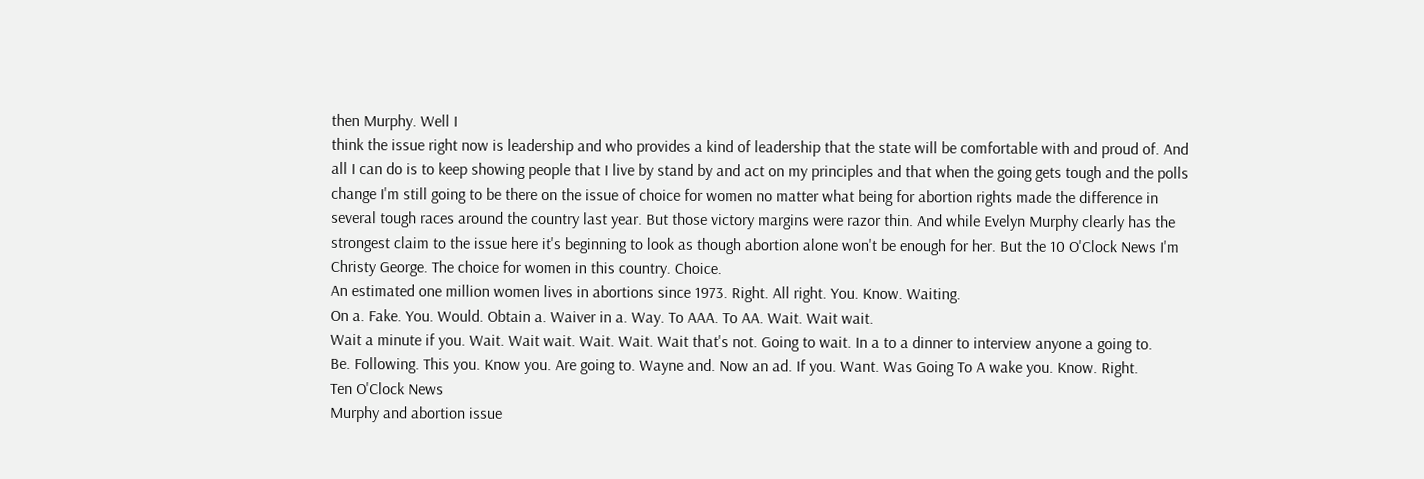then Murphy. Well I
think the issue right now is leadership and who provides a kind of leadership that the state will be comfortable with and proud of. And all I can do is to keep showing people that I live by stand by and act on my principles and that when the going gets tough and the polls change I'm still going to be there on the issue of choice for women no matter what being for abortion rights made the difference in several tough races around the country last year. But those victory margins were razor thin. And while Evelyn Murphy clearly has the strongest claim to the issue here it's beginning to look as though abortion alone won't be enough for her. But the 10 O'Clock News I'm Christy George. The choice for women in this country. Choice.
An estimated one million women lives in abortions since 1973. Right. All right. You. Know. Waiting.
On a. Fake. You. Would. Obtain a. Waiver in a. Way. To AAA. To AA. Wait. Wait wait.
Wait a minute if you. Wait. Wait wait. Wait. Wait. Wait that's not. Going to wait. In a to a dinner to interview anyone a going to.
Be. Following. This you. Know you. Are going to. Wayne and. Now an ad. If you. Want. Was Going To A wake you. Know. Right.
Ten O'Clock News
Murphy and abortion issue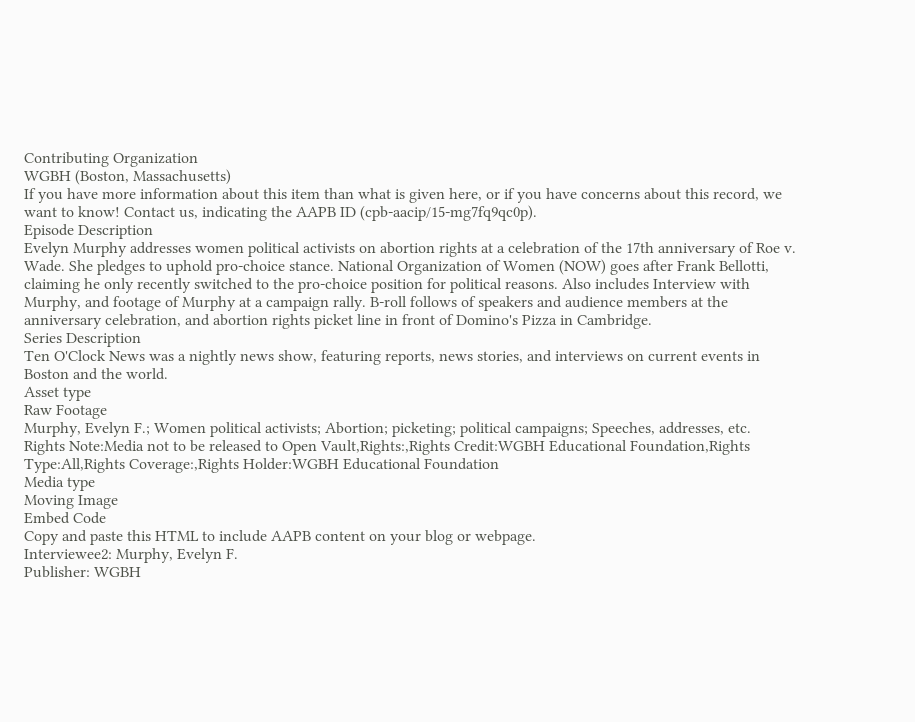Contributing Organization
WGBH (Boston, Massachusetts)
If you have more information about this item than what is given here, or if you have concerns about this record, we want to know! Contact us, indicating the AAPB ID (cpb-aacip/15-mg7fq9qc0p).
Episode Description
Evelyn Murphy addresses women political activists on abortion rights at a celebration of the 17th anniversary of Roe v. Wade. She pledges to uphold pro-choice stance. National Organization of Women (NOW) goes after Frank Bellotti, claiming he only recently switched to the pro-choice position for political reasons. Also includes Interview with Murphy, and footage of Murphy at a campaign rally. B-roll follows of speakers and audience members at the anniversary celebration, and abortion rights picket line in front of Domino's Pizza in Cambridge.
Series Description
Ten O'Clock News was a nightly news show, featuring reports, news stories, and interviews on current events in Boston and the world.
Asset type
Raw Footage
Murphy, Evelyn F.; Women political activists; Abortion; picketing; political campaigns; Speeches, addresses, etc.
Rights Note:Media not to be released to Open Vault,Rights:,Rights Credit:WGBH Educational Foundation,Rights Type:All,Rights Coverage:,Rights Holder:WGBH Educational Foundation
Media type
Moving Image
Embed Code
Copy and paste this HTML to include AAPB content on your blog or webpage.
Interviewee2: Murphy, Evelyn F.
Publisher: WGBH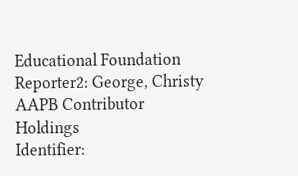Educational Foundation
Reporter2: George, Christy
AAPB Contributor Holdings
Identifier: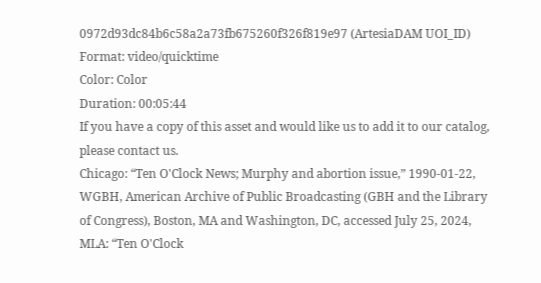0972d93dc84b6c58a2a73fb675260f326f819e97 (ArtesiaDAM UOI_ID)
Format: video/quicktime
Color: Color
Duration: 00:05:44
If you have a copy of this asset and would like us to add it to our catalog, please contact us.
Chicago: “Ten O'Clock News; Murphy and abortion issue,” 1990-01-22, WGBH, American Archive of Public Broadcasting (GBH and the Library of Congress), Boston, MA and Washington, DC, accessed July 25, 2024,
MLA: “Ten O'Clock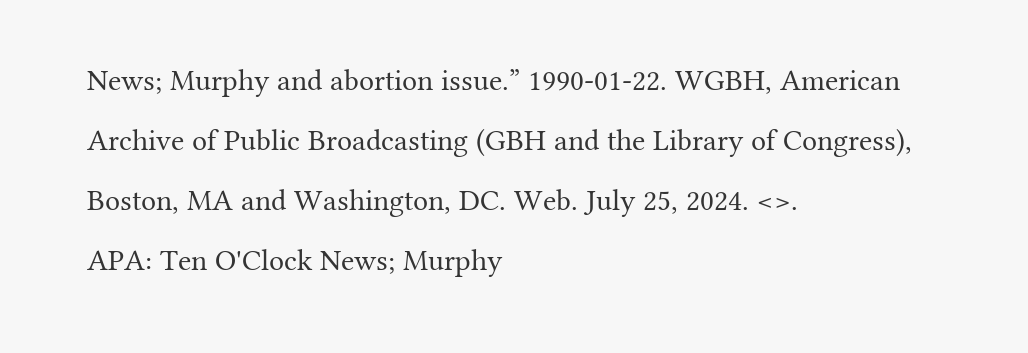News; Murphy and abortion issue.” 1990-01-22. WGBH, American Archive of Public Broadcasting (GBH and the Library of Congress), Boston, MA and Washington, DC. Web. July 25, 2024. <>.
APA: Ten O'Clock News; Murphy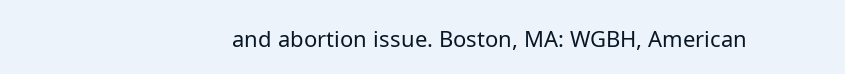and abortion issue. Boston, MA: WGBH, American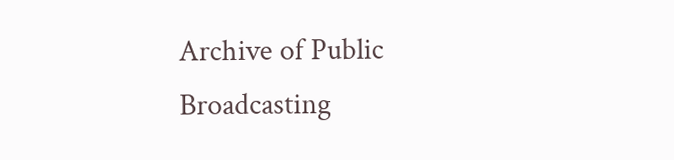Archive of Public Broadcasting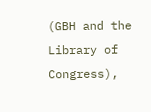(GBH and the Library of Congress),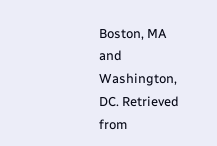Boston, MA and Washington, DC. Retrieved from